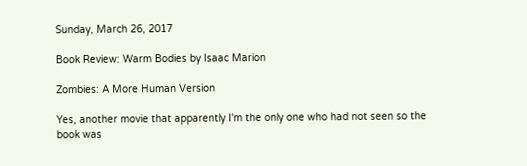Sunday, March 26, 2017

Book Review: Warm Bodies by Isaac Marion

Zombies: A More Human Version

Yes, another movie that apparently I'm the only one who had not seen so the book was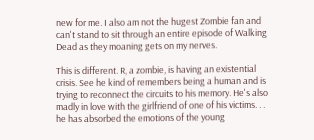new for me. I also am not the hugest Zombie fan and can't stand to sit through an entire episode of Walking Dead as they moaning gets on my nerves.

This is different. R, a zombie, is having an existential crisis. See he kind of remembers being a human and is trying to reconnect the circuits to his memory. He's also madly in love with the girlfriend of one of his victims. . . he has absorbed the emotions of the young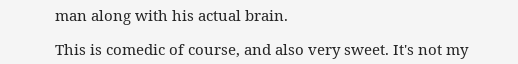man along with his actual brain.

This is comedic of course, and also very sweet. It's not my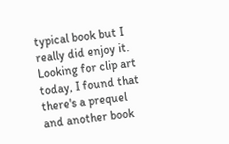typical book but I really did enjoy it. Looking for clip art today, I found that there's a prequel and another book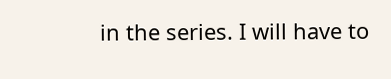in the series. I will have to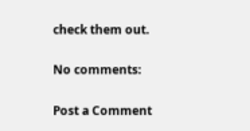check them out.

No comments:

Post a Comment